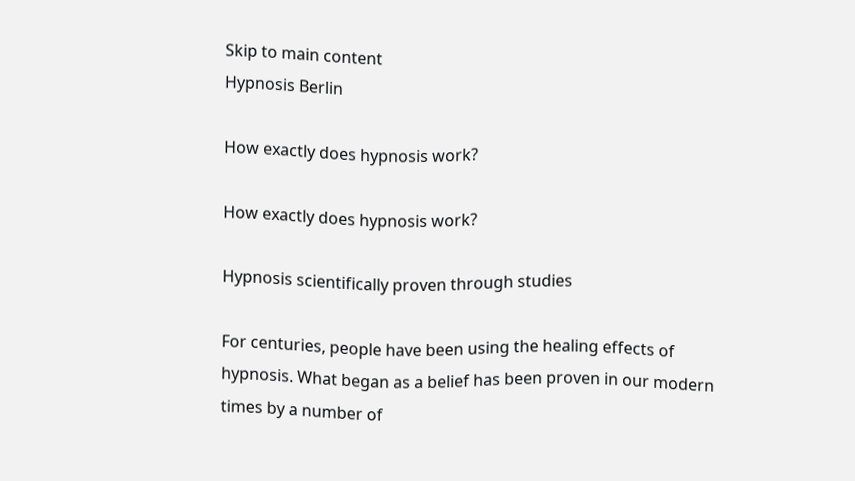Skip to main content
Hypnosis Berlin

How exactly does hypnosis work?

How exactly does hypnosis work?

Hypnosis scientifically proven through studies

For centuries, people have been using the healing effects of hypnosis. What began as a belief has been proven in our modern times by a number of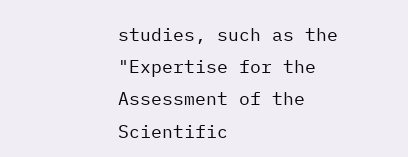studies, such as the "Expertise for the Assessment of the Scientific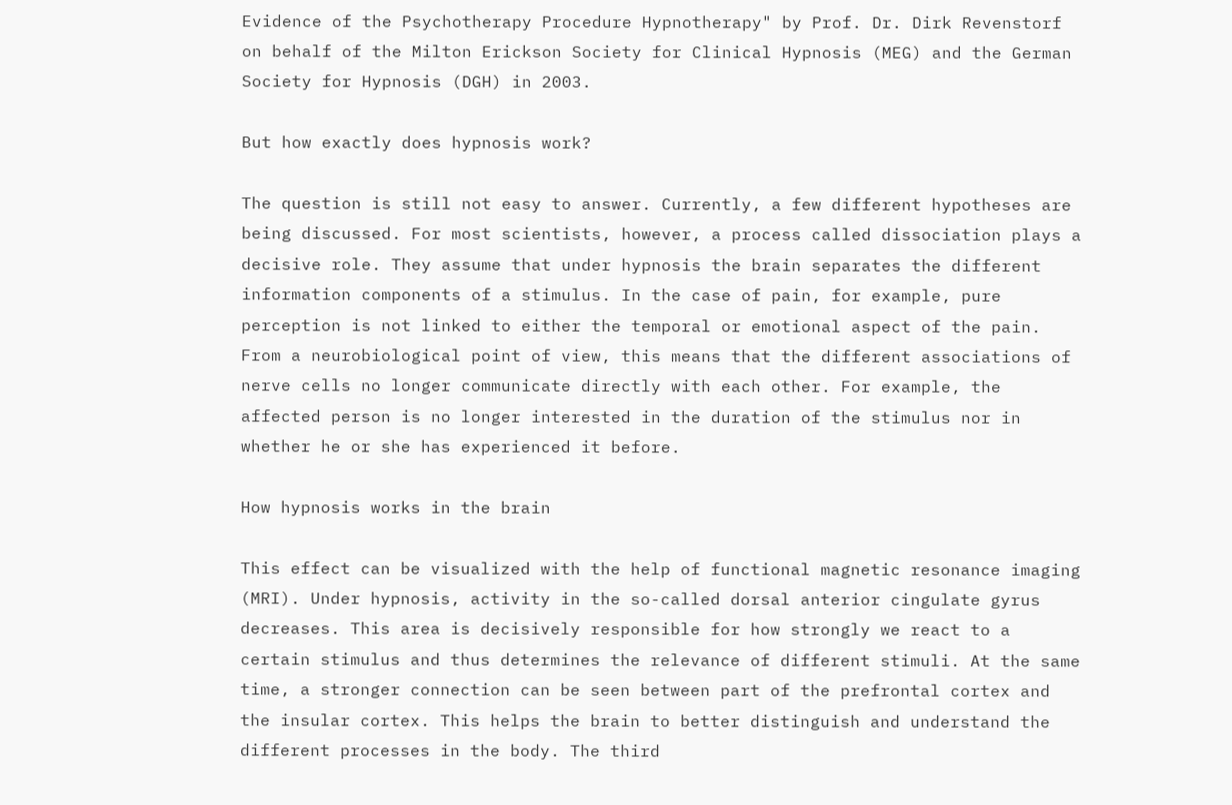Evidence of the Psychotherapy Procedure Hypnotherapy" by Prof. Dr. Dirk Revenstorf on behalf of the Milton Erickson Society for Clinical Hypnosis (MEG) and the German Society for Hypnosis (DGH) in 2003.

But how exactly does hypnosis work?

The question is still not easy to answer. Currently, a few different hypotheses are being discussed. For most scientists, however, a process called dissociation plays a decisive role. They assume that under hypnosis the brain separates the different information components of a stimulus. In the case of pain, for example, pure perception is not linked to either the temporal or emotional aspect of the pain. From a neurobiological point of view, this means that the different associations of nerve cells no longer communicate directly with each other. For example, the affected person is no longer interested in the duration of the stimulus nor in whether he or she has experienced it before.

How hypnosis works in the brain

This effect can be visualized with the help of functional magnetic resonance imaging (MRI). Under hypnosis, activity in the so-called dorsal anterior cingulate gyrus decreases. This area is decisively responsible for how strongly we react to a certain stimulus and thus determines the relevance of different stimuli. At the same time, a stronger connection can be seen between part of the prefrontal cortex and the insular cortex. This helps the brain to better distinguish and understand the different processes in the body. The third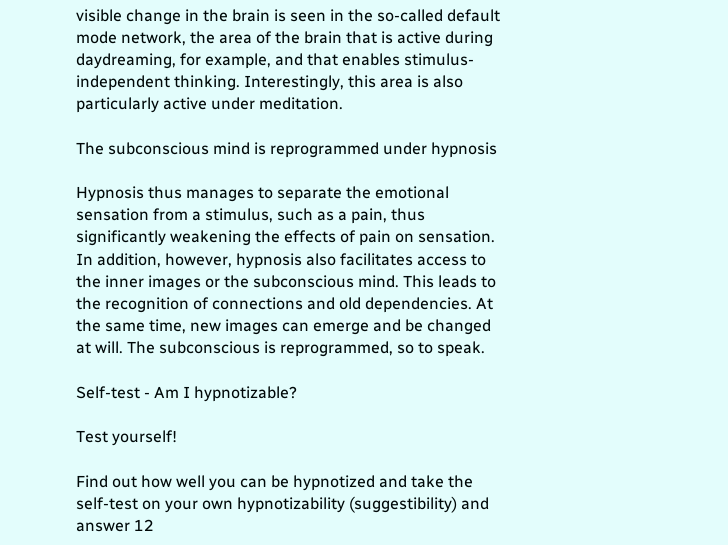visible change in the brain is seen in the so-called default mode network, the area of the brain that is active during daydreaming, for example, and that enables stimulus-independent thinking. Interestingly, this area is also particularly active under meditation.

The subconscious mind is reprogrammed under hypnosis

Hypnosis thus manages to separate the emotional sensation from a stimulus, such as a pain, thus significantly weakening the effects of pain on sensation. In addition, however, hypnosis also facilitates access to the inner images or the subconscious mind. This leads to the recognition of connections and old dependencies. At the same time, new images can emerge and be changed at will. The subconscious is reprogrammed, so to speak.

Self-test - Am I hypnotizable?

Test yourself!

Find out how well you can be hypnotized and take the self-test on your own hypnotizability (suggestibility) and answer 12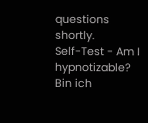questions shortly.
Self-Test - Am I hypnotizable?
Bin ich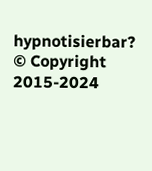hypnotisierbar?
© Copyright 2015-2024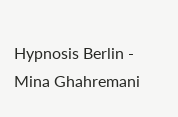Hypnosis Berlin - Mina Ghahremani